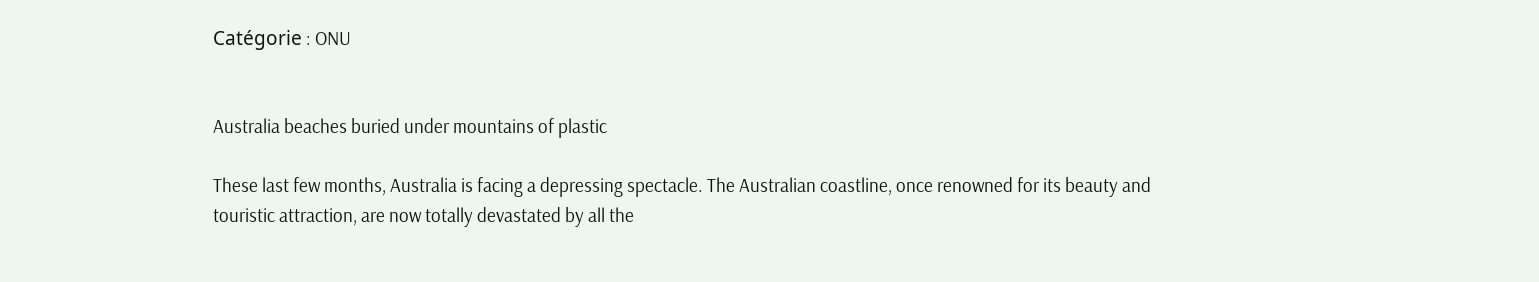Catégorie : ONU


Australia beaches buried under mountains of plastic

These last few months, Australia is facing a depressing spectacle. The Australian coastline, once renowned for its beauty and touristic attraction, are now totally devastated by all the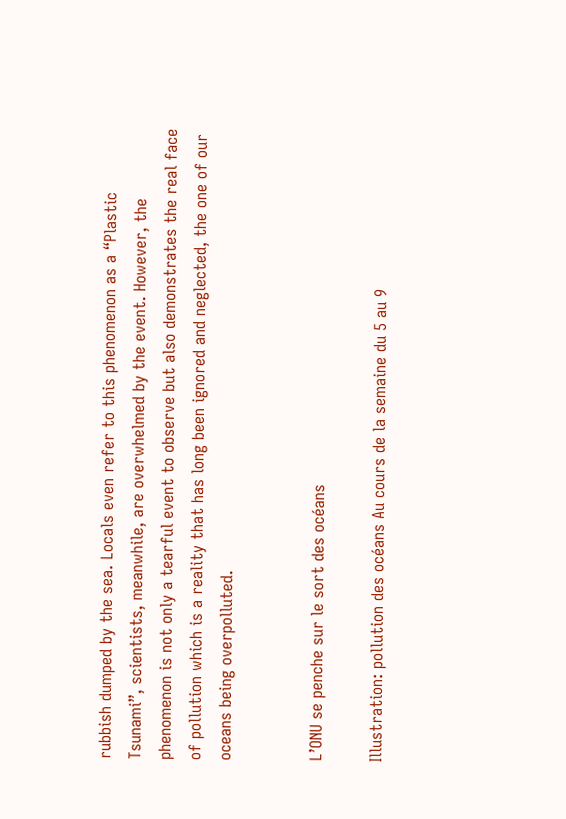rubbish dumped by the sea. Locals even refer to this phenomenon as a “Plastic Tsunami”, scientists, meanwhile, are overwhelmed by the event. However, the phenomenon is not only a tearful event to observe but also demonstrates the real face of pollution which is a reality that has long been ignored and neglected, the one of our oceans being overpolluted.


L’ONU se penche sur le sort des océans

Illustration: pollution des océans Au cours de la semaine du 5 au 9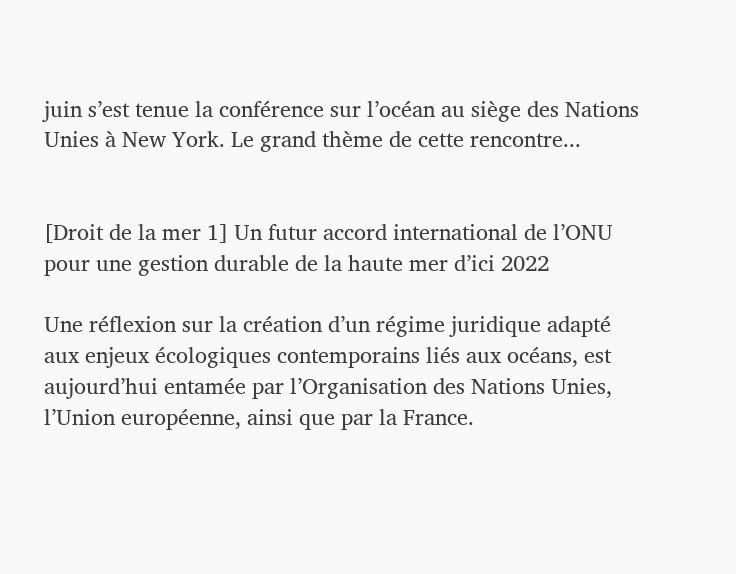juin s’est tenue la conférence sur l’océan au siège des Nations Unies à New York. Le grand thème de cette rencontre...


[Droit de la mer 1] Un futur accord international de l’ONU pour une gestion durable de la haute mer d’ici 2022

Une réflexion sur la création d’un régime juridique adapté aux enjeux écologiques contemporains liés aux océans, est aujourd’hui entamée par l’Organisation des Nations Unies, l’Union européenne, ainsi que par la France.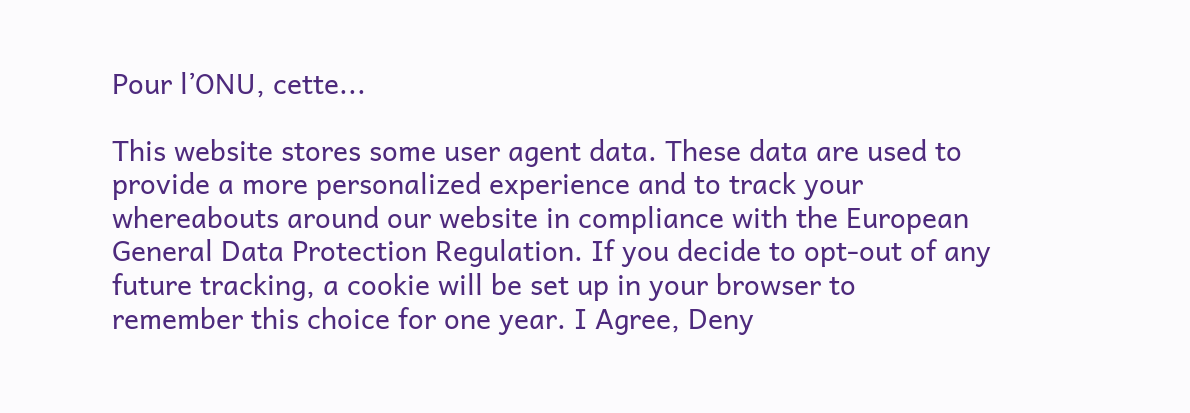Pour l’ONU, cette...

This website stores some user agent data. These data are used to provide a more personalized experience and to track your whereabouts around our website in compliance with the European General Data Protection Regulation. If you decide to opt-out of any future tracking, a cookie will be set up in your browser to remember this choice for one year. I Agree, Deny